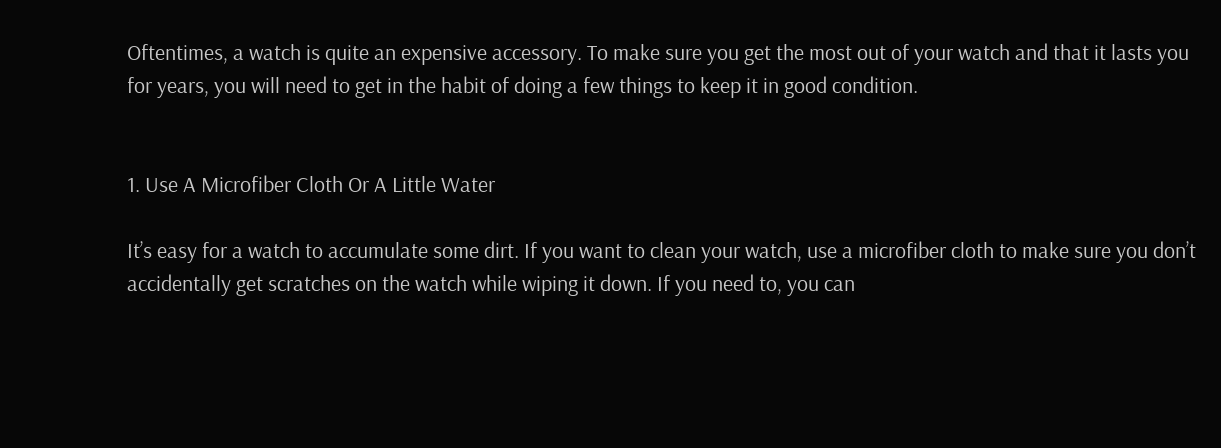Oftentimes, a watch is quite an expensive accessory. To make sure you get the most out of your watch and that it lasts you for years, you will need to get in the habit of doing a few things to keep it in good condition.


1. Use A Microfiber Cloth Or A Little Water

It’s easy for a watch to accumulate some dirt. If you want to clean your watch, use a microfiber cloth to make sure you don’t accidentally get scratches on the watch while wiping it down. If you need to, you can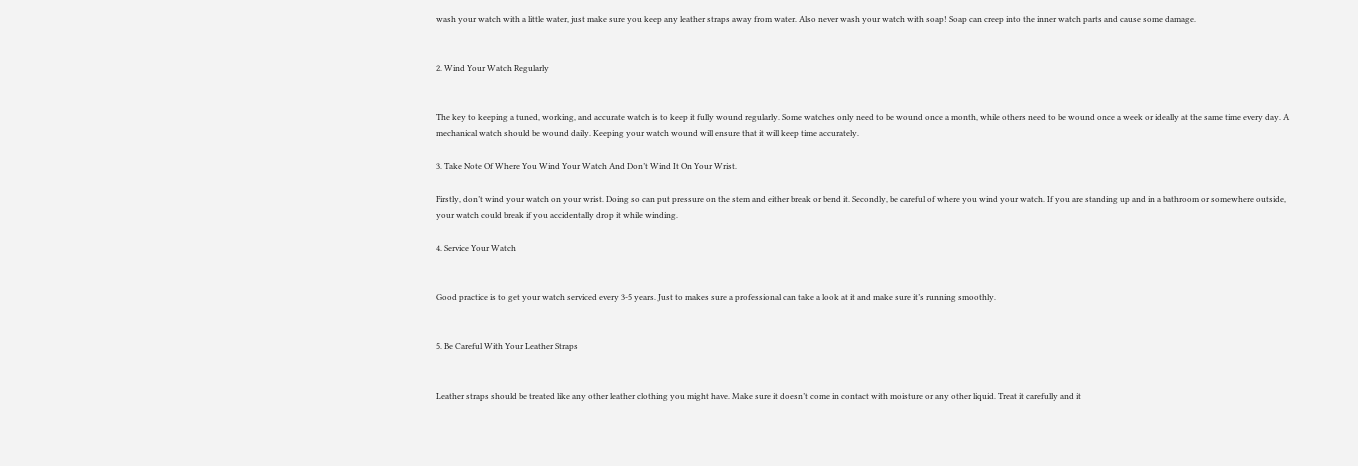wash your watch with a little water, just make sure you keep any leather straps away from water. Also never wash your watch with soap! Soap can creep into the inner watch parts and cause some damage.


2. Wind Your Watch Regularly


The key to keeping a tuned, working, and accurate watch is to keep it fully wound regularly. Some watches only need to be wound once a month, while others need to be wound once a week or ideally at the same time every day. A mechanical watch should be wound daily. Keeping your watch wound will ensure that it will keep time accurately.

3. Take Note Of Where You Wind Your Watch And Don’t Wind It On Your Wrist.

Firstly, don’t wind your watch on your wrist. Doing so can put pressure on the stem and either break or bend it. Secondly, be careful of where you wind your watch. If you are standing up and in a bathroom or somewhere outside, your watch could break if you accidentally drop it while winding.

4. Service Your Watch


Good practice is to get your watch serviced every 3-5 years. Just to makes sure a professional can take a look at it and make sure it’s running smoothly.


5. Be Careful With Your Leather Straps


Leather straps should be treated like any other leather clothing you might have. Make sure it doesn’t come in contact with moisture or any other liquid. Treat it carefully and it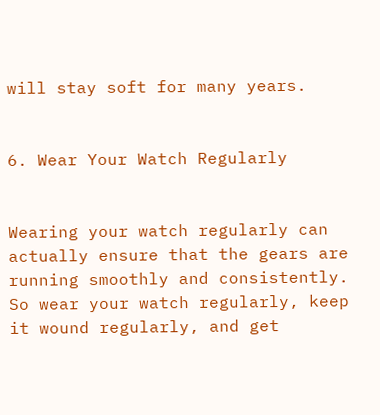will stay soft for many years.


6. Wear Your Watch Regularly


Wearing your watch regularly can actually ensure that the gears are running smoothly and consistently. So wear your watch regularly, keep it wound regularly, and get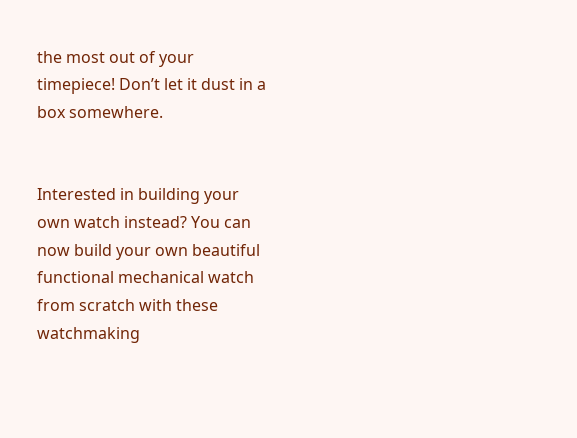the most out of your timepiece! Don’t let it dust in a box somewhere.


Interested in building your own watch instead? You can now build your own beautiful functional mechanical watch from scratch with these watchmaking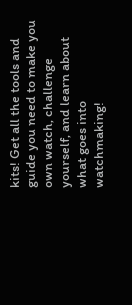kits! Get all the tools and guide you need to make you own watch, challenge yourself, and learn about what goes into watchmaking!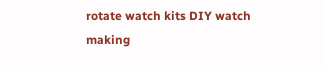rotate watch kits DIY watch making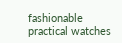fashionable practical watches